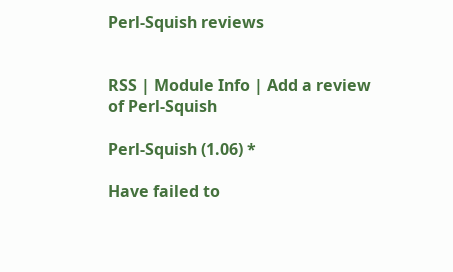Perl-Squish reviews


RSS | Module Info | Add a review of Perl-Squish

Perl-Squish (1.06) *

Have failed to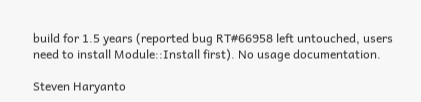build for 1.5 years (reported bug RT#66958 left untouched, users need to install Module::Install first). No usage documentation.

Steven Haryanto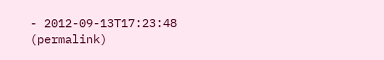- 2012-09-13T17:23:48 (permalink)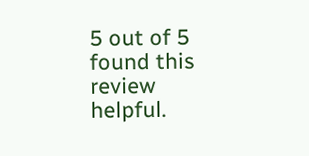5 out of 5 found this review helpful.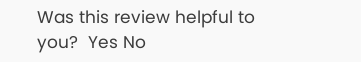Was this review helpful to you?  Yes No